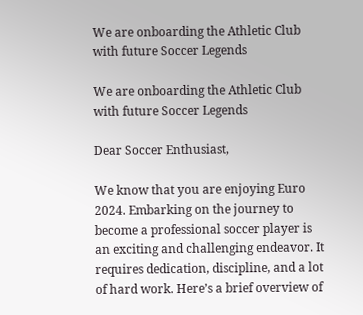We are onboarding the Athletic Club with future Soccer Legends

We are onboarding the Athletic Club with future Soccer Legends

Dear Soccer Enthusiast,

We know that you are enjoying Euro 2024. Embarking on the journey to become a professional soccer player is an exciting and challenging endeavor. It requires dedication, discipline, and a lot of hard work. Here’s a brief overview of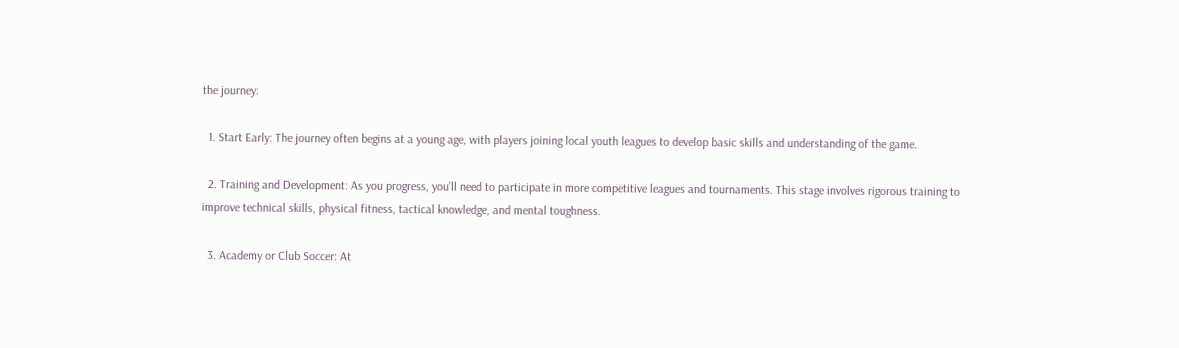the journey:

  1. Start Early: The journey often begins at a young age, with players joining local youth leagues to develop basic skills and understanding of the game.

  2. Training and Development: As you progress, you’ll need to participate in more competitive leagues and tournaments. This stage involves rigorous training to improve technical skills, physical fitness, tactical knowledge, and mental toughness.

  3. Academy or Club Soccer: At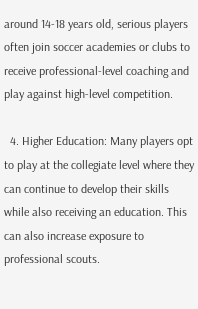around 14-18 years old, serious players often join soccer academies or clubs to receive professional-level coaching and play against high-level competition.

  4. Higher Education: Many players opt to play at the collegiate level where they can continue to develop their skills while also receiving an education. This can also increase exposure to professional scouts.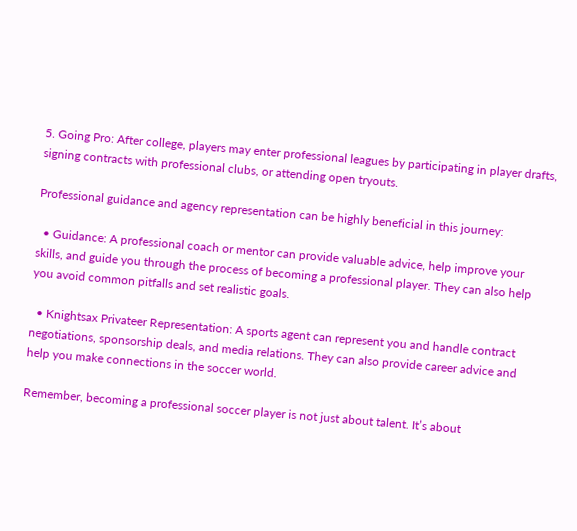5. Going Pro: After college, players may enter professional leagues by participating in player drafts, signing contracts with professional clubs, or attending open tryouts.

Professional guidance and agency representation can be highly beneficial in this journey:

  • Guidance: A professional coach or mentor can provide valuable advice, help improve your skills, and guide you through the process of becoming a professional player. They can also help you avoid common pitfalls and set realistic goals.

  • Knightsax Privateer Representation: A sports agent can represent you and handle contract negotiations, sponsorship deals, and media relations. They can also provide career advice and help you make connections in the soccer world.

Remember, becoming a professional soccer player is not just about talent. It’s about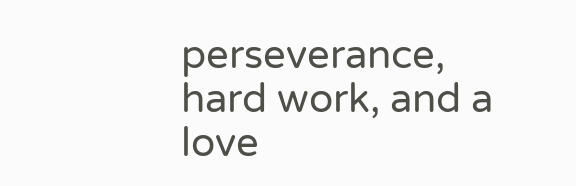perseverance, hard work, and a love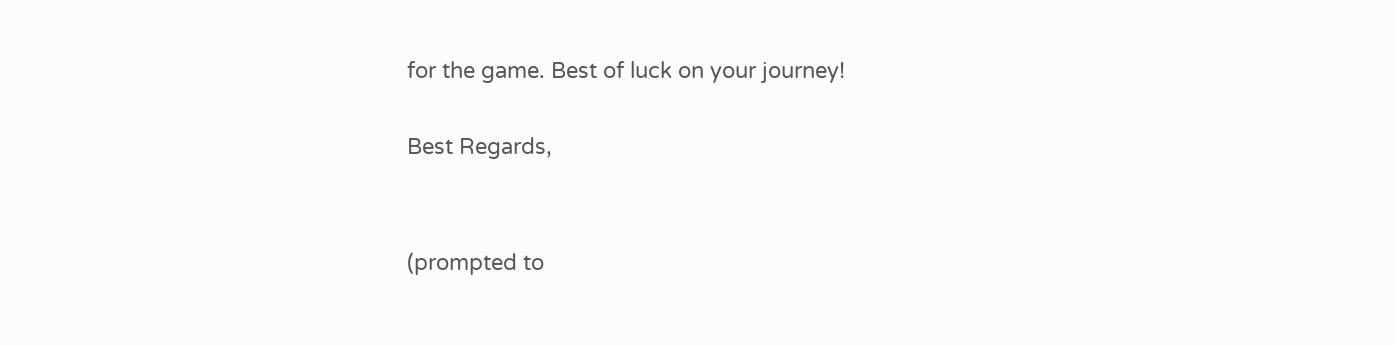for the game. Best of luck on your journey!

Best Regards,


(prompted to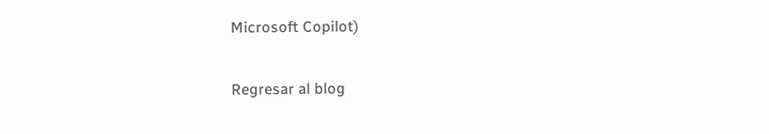Microsoft Copilot)

Regresar al blog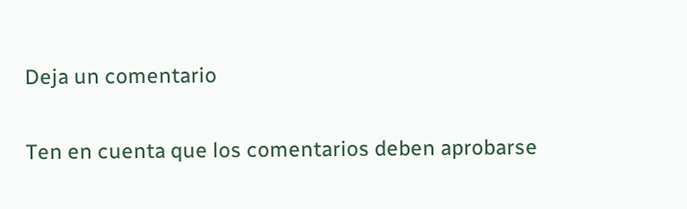Deja un comentario

Ten en cuenta que los comentarios deben aprobarse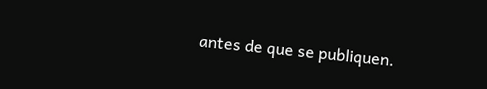antes de que se publiquen.